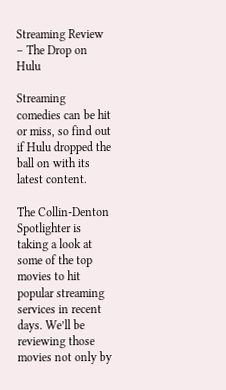Streaming Review – The Drop on Hulu

Streaming comedies can be hit or miss, so find out if Hulu dropped the ball on with its latest content.

The Collin-Denton Spotlighter is taking a look at some of the top movies to hit popular streaming services in recent days. We’ll be reviewing those movies not only by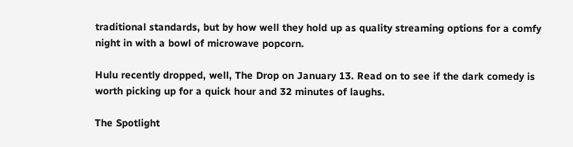traditional standards, but by how well they hold up as quality streaming options for a comfy night in with a bowl of microwave popcorn.

Hulu recently dropped, well, The Drop on January 13. Read on to see if the dark comedy is worth picking up for a quick hour and 32 minutes of laughs.

The Spotlight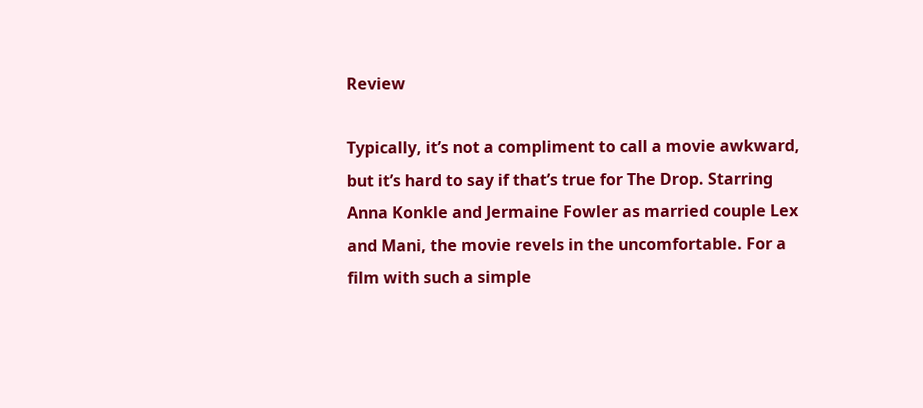Review

Typically, it’s not a compliment to call a movie awkward, but it’s hard to say if that’s true for The Drop. Starring Anna Konkle and Jermaine Fowler as married couple Lex and Mani, the movie revels in the uncomfortable. For a film with such a simple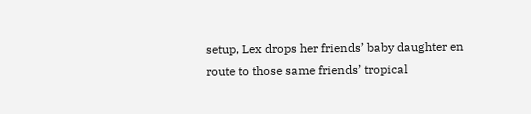setup, Lex drops her friends’ baby daughter en route to those same friends’ tropical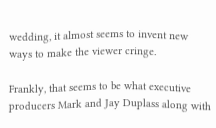wedding, it almost seems to invent new ways to make the viewer cringe.

Frankly, that seems to be what executive producers Mark and Jay Duplass along with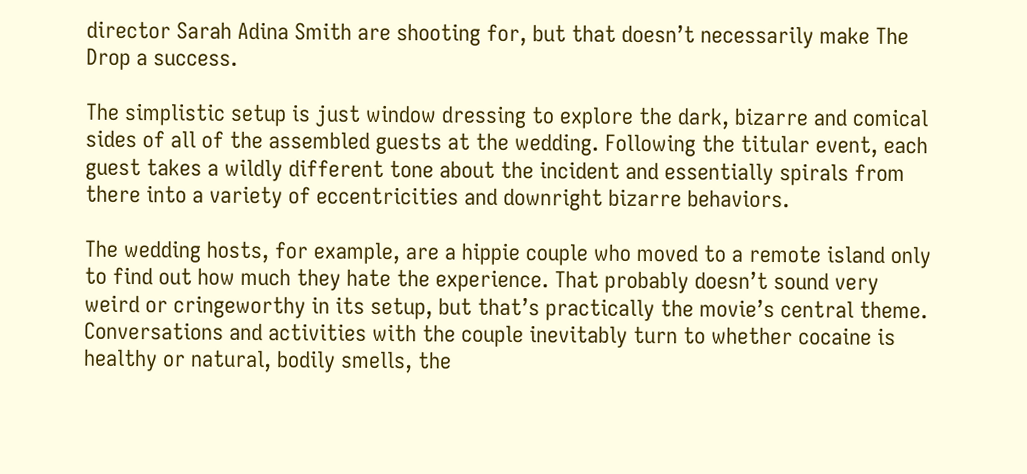director Sarah Adina Smith are shooting for, but that doesn’t necessarily make The Drop a success.

The simplistic setup is just window dressing to explore the dark, bizarre and comical sides of all of the assembled guests at the wedding. Following the titular event, each guest takes a wildly different tone about the incident and essentially spirals from there into a variety of eccentricities and downright bizarre behaviors.

The wedding hosts, for example, are a hippie couple who moved to a remote island only to find out how much they hate the experience. That probably doesn’t sound very weird or cringeworthy in its setup, but that’s practically the movie’s central theme. Conversations and activities with the couple inevitably turn to whether cocaine is healthy or natural, bodily smells, the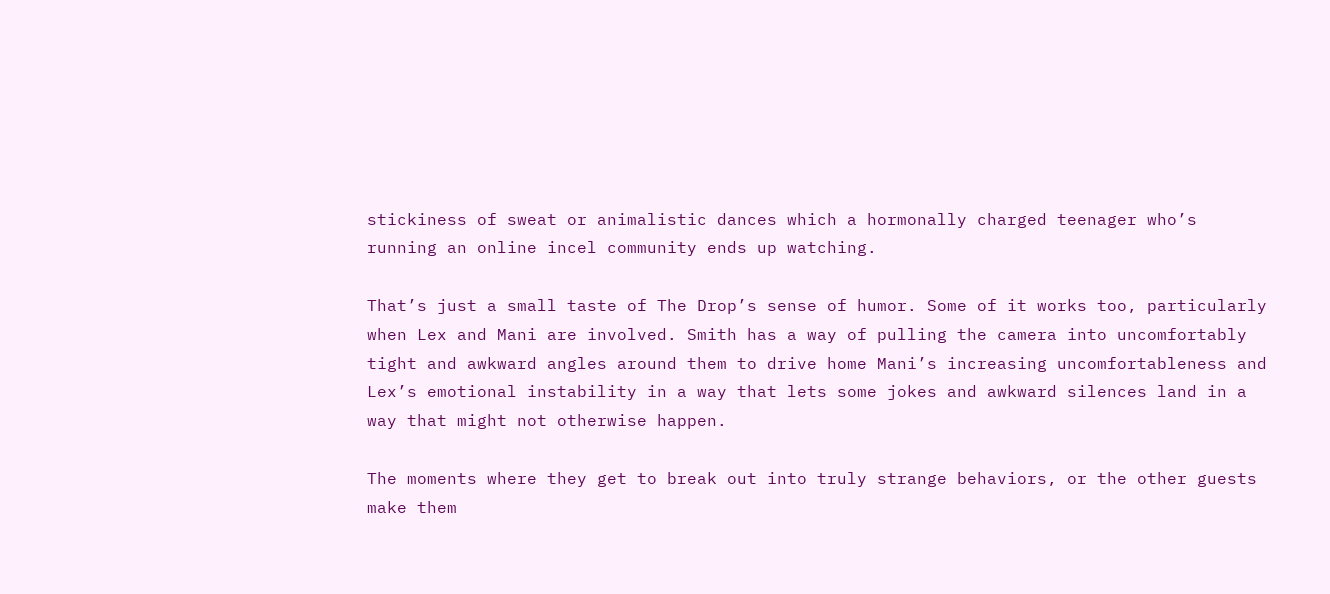stickiness of sweat or animalistic dances which a hormonally charged teenager who’s running an online incel community ends up watching.

That’s just a small taste of The Drop’s sense of humor. Some of it works too, particularly when Lex and Mani are involved. Smith has a way of pulling the camera into uncomfortably tight and awkward angles around them to drive home Mani’s increasing uncomfortableness and Lex’s emotional instability in a way that lets some jokes and awkward silences land in a way that might not otherwise happen.

The moments where they get to break out into truly strange behaviors, or the other guests make them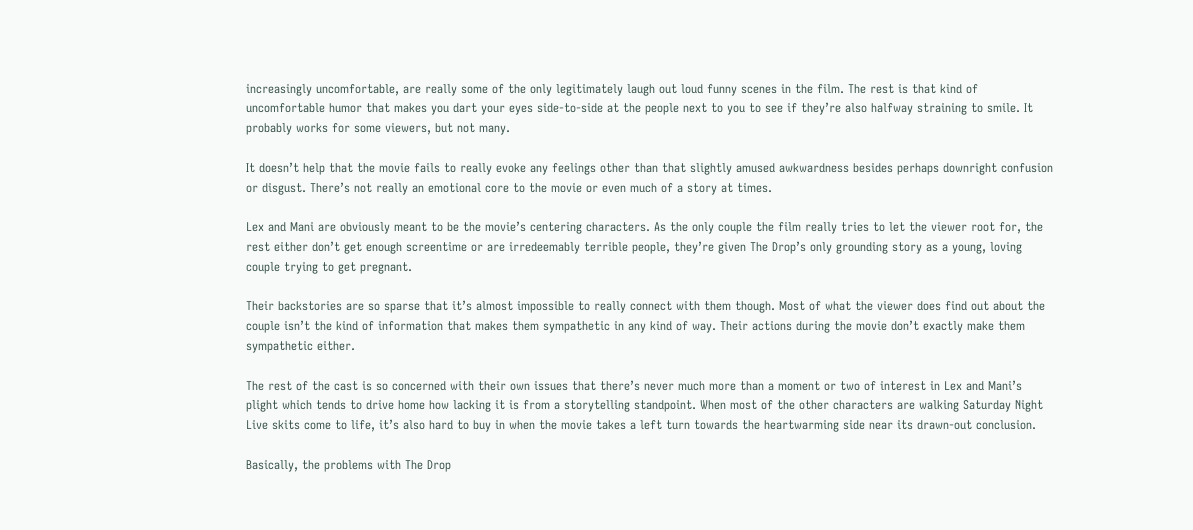increasingly uncomfortable, are really some of the only legitimately laugh out loud funny scenes in the film. The rest is that kind of uncomfortable humor that makes you dart your eyes side-to-side at the people next to you to see if they’re also halfway straining to smile. It probably works for some viewers, but not many.

It doesn’t help that the movie fails to really evoke any feelings other than that slightly amused awkwardness besides perhaps downright confusion or disgust. There’s not really an emotional core to the movie or even much of a story at times.

Lex and Mani are obviously meant to be the movie’s centering characters. As the only couple the film really tries to let the viewer root for, the rest either don’t get enough screentime or are irredeemably terrible people, they’re given The Drop’s only grounding story as a young, loving couple trying to get pregnant.

Their backstories are so sparse that it’s almost impossible to really connect with them though. Most of what the viewer does find out about the couple isn’t the kind of information that makes them sympathetic in any kind of way. Their actions during the movie don’t exactly make them sympathetic either.

The rest of the cast is so concerned with their own issues that there’s never much more than a moment or two of interest in Lex and Mani’s plight which tends to drive home how lacking it is from a storytelling standpoint. When most of the other characters are walking Saturday Night Live skits come to life, it’s also hard to buy in when the movie takes a left turn towards the heartwarming side near its drawn-out conclusion.

Basically, the problems with The Drop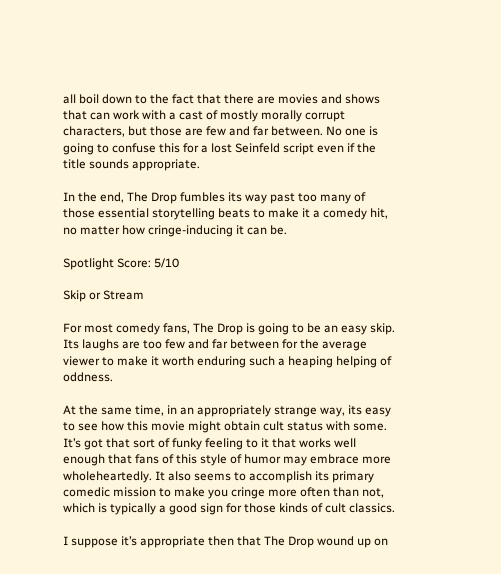all boil down to the fact that there are movies and shows that can work with a cast of mostly morally corrupt characters, but those are few and far between. No one is going to confuse this for a lost Seinfeld script even if the title sounds appropriate.

In the end, The Drop fumbles its way past too many of those essential storytelling beats to make it a comedy hit, no matter how cringe-inducing it can be.

Spotlight Score: 5/10

Skip or Stream

For most comedy fans, The Drop is going to be an easy skip. Its laughs are too few and far between for the average viewer to make it worth enduring such a heaping helping of oddness.

At the same time, in an appropriately strange way, its easy to see how this movie might obtain cult status with some. It’s got that sort of funky feeling to it that works well enough that fans of this style of humor may embrace more wholeheartedly. It also seems to accomplish its primary comedic mission to make you cringe more often than not, which is typically a good sign for those kinds of cult classics.

I suppose it’s appropriate then that The Drop wound up on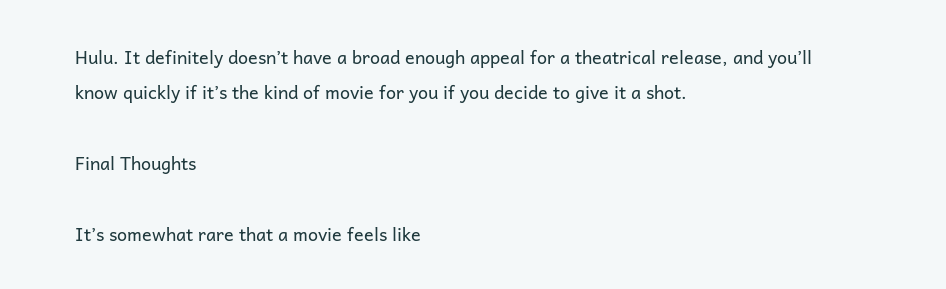Hulu. It definitely doesn’t have a broad enough appeal for a theatrical release, and you’ll know quickly if it’s the kind of movie for you if you decide to give it a shot.

Final Thoughts

It’s somewhat rare that a movie feels like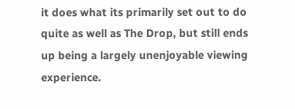it does what its primarily set out to do quite as well as The Drop, but still ends up being a largely unenjoyable viewing experience.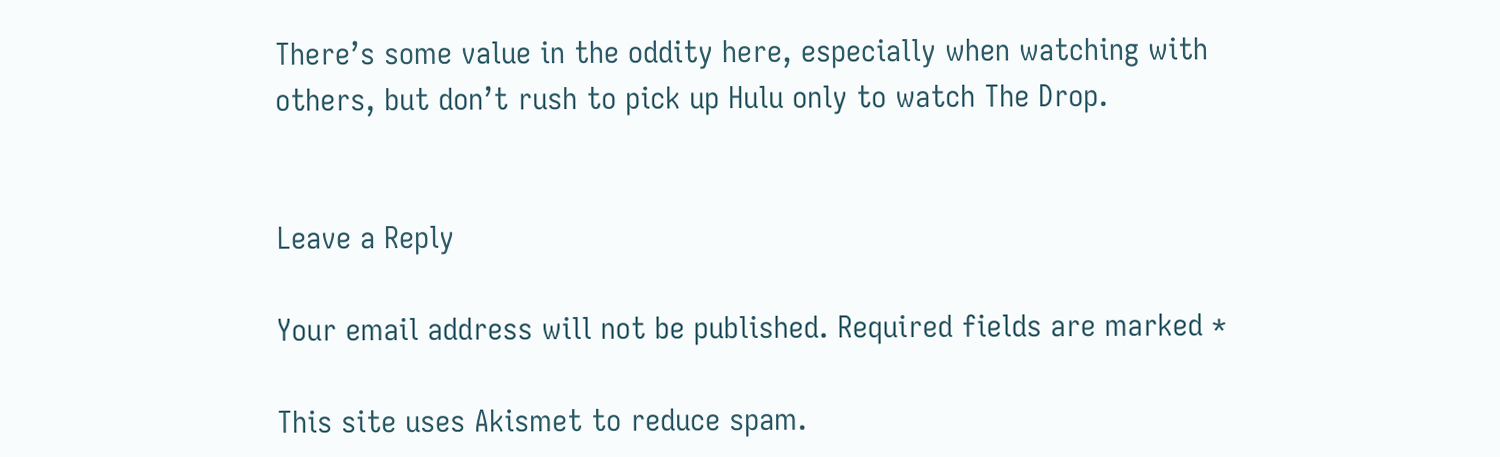There’s some value in the oddity here, especially when watching with others, but don’t rush to pick up Hulu only to watch The Drop.


Leave a Reply

Your email address will not be published. Required fields are marked *

This site uses Akismet to reduce spam.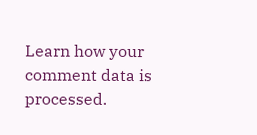Learn how your comment data is processed.